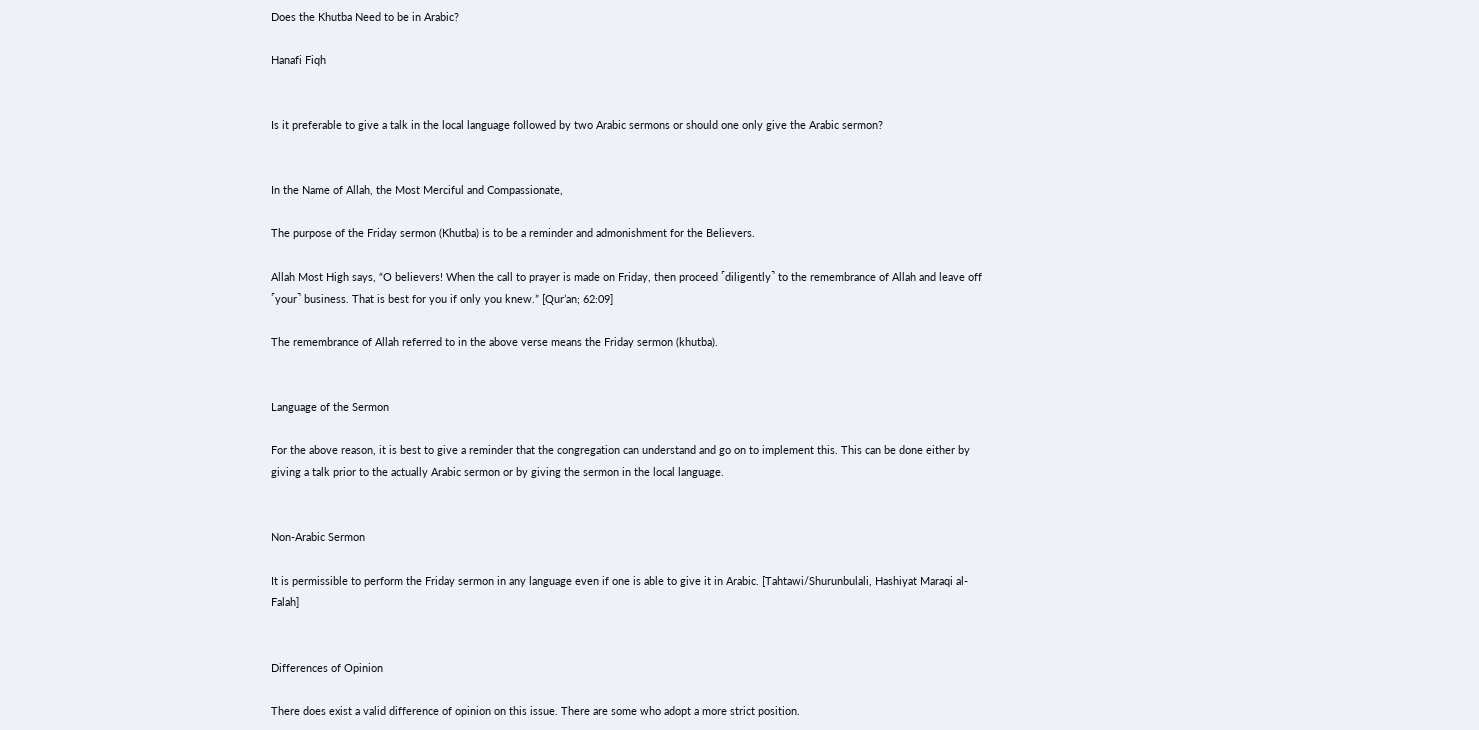Does the Khutba Need to be in Arabic?

Hanafi Fiqh


Is it preferable to give a talk in the local language followed by two Arabic sermons or should one only give the Arabic sermon?


In the Name of Allah, the Most Merciful and Compassionate,

The purpose of the Friday sermon (Khutba) is to be a reminder and admonishment for the Believers.

Allah Most High says, “O believers! When the call to prayer is made on Friday, then proceed ˹diligently˺ to the remembrance of Allah and leave off ˹your˺ business. That is best for you if only you knew.” [Qur’an; 62:09]

The remembrance of Allah referred to in the above verse means the Friday sermon (khutba).


Language of the Sermon

For the above reason, it is best to give a reminder that the congregation can understand and go on to implement this. This can be done either by giving a talk prior to the actually Arabic sermon or by giving the sermon in the local language.


Non-Arabic Sermon

It is permissible to perform the Friday sermon in any language even if one is able to give it in Arabic. [Tahtawi/Shurunbulali, Hashiyat Maraqi al-Falah]


Differences of Opinion

There does exist a valid difference of opinion on this issue. There are some who adopt a more strict position.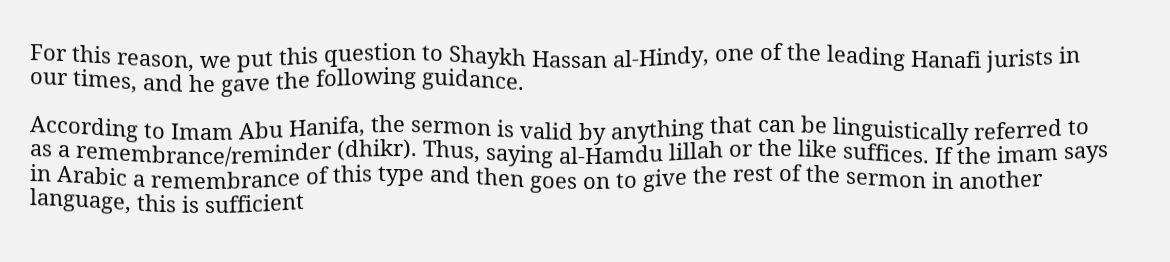For this reason, we put this question to Shaykh Hassan al-Hindy, one of the leading Hanafi jurists in our times, and he gave the following guidance.

According to Imam Abu Hanifa, the sermon is valid by anything that can be linguistically referred to as a remembrance/reminder (dhikr). Thus, saying al-Hamdu lillah or the like suffices. If the imam says in Arabic a remembrance of this type and then goes on to give the rest of the sermon in another language, this is sufficient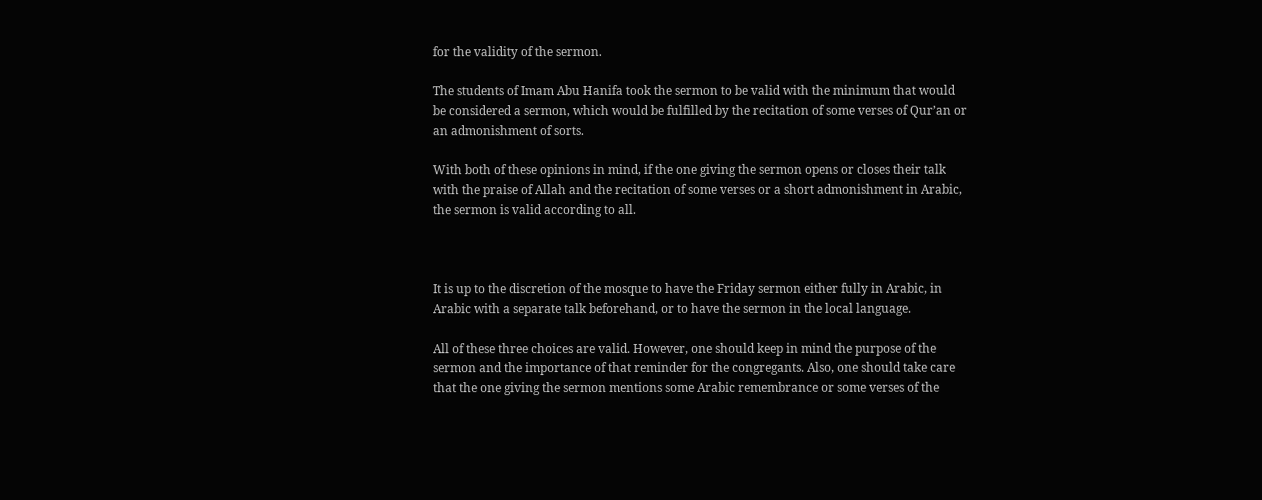for the validity of the sermon.

The students of Imam Abu Hanifa took the sermon to be valid with the minimum that would be considered a sermon, which would be fulfilled by the recitation of some verses of Qur’an or an admonishment of sorts.

With both of these opinions in mind, if the one giving the sermon opens or closes their talk with the praise of Allah and the recitation of some verses or a short admonishment in Arabic, the sermon is valid according to all.



It is up to the discretion of the mosque to have the Friday sermon either fully in Arabic, in Arabic with a separate talk beforehand, or to have the sermon in the local language.

All of these three choices are valid. However, one should keep in mind the purpose of the sermon and the importance of that reminder for the congregants. Also, one should take care that the one giving the sermon mentions some Arabic remembrance or some verses of the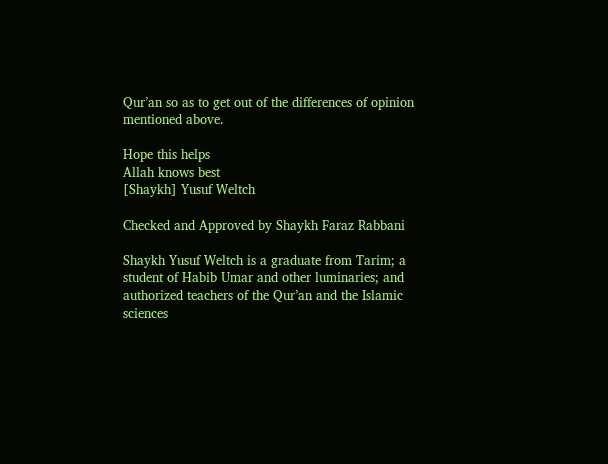Qur’an so as to get out of the differences of opinion mentioned above.

Hope this helps
Allah knows best
[Shaykh] Yusuf Weltch

Checked and Approved by Shaykh Faraz Rabbani

Shaykh Yusuf Weltch is a graduate from Tarim; a student of Habib Umar and other luminaries; and authorized teachers of the Qur’an and the Islamic sciences